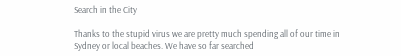Search in the City

Thanks to the stupid virus we are pretty much spending all of our time in Sydney or local beaches. We have so far searched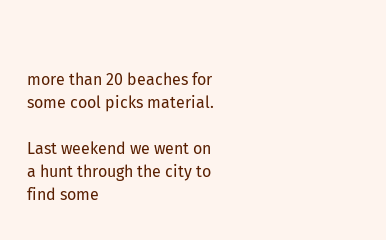more than 20 beaches for some cool picks material.

Last weekend we went on a hunt through the city to find some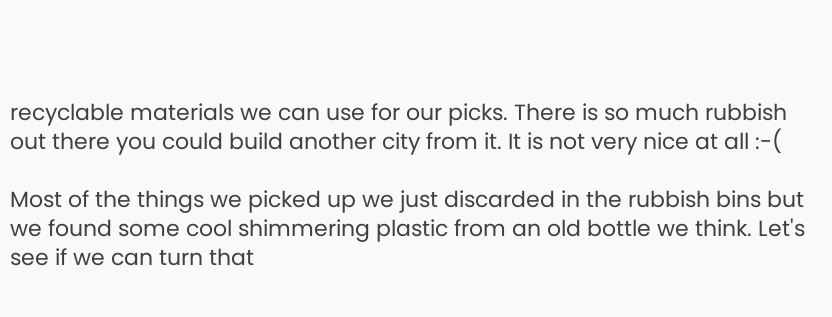recyclable materials we can use for our picks. There is so much rubbish out there you could build another city from it. It is not very nice at all :-(

Most of the things we picked up we just discarded in the rubbish bins but we found some cool shimmering plastic from an old bottle we think. Let's see if we can turn that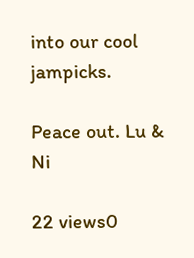into our cool jampicks.

Peace out. Lu & Ni

22 views0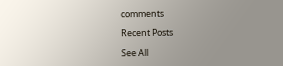comments

Recent Posts

See All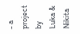- a project by Luka & Nikita